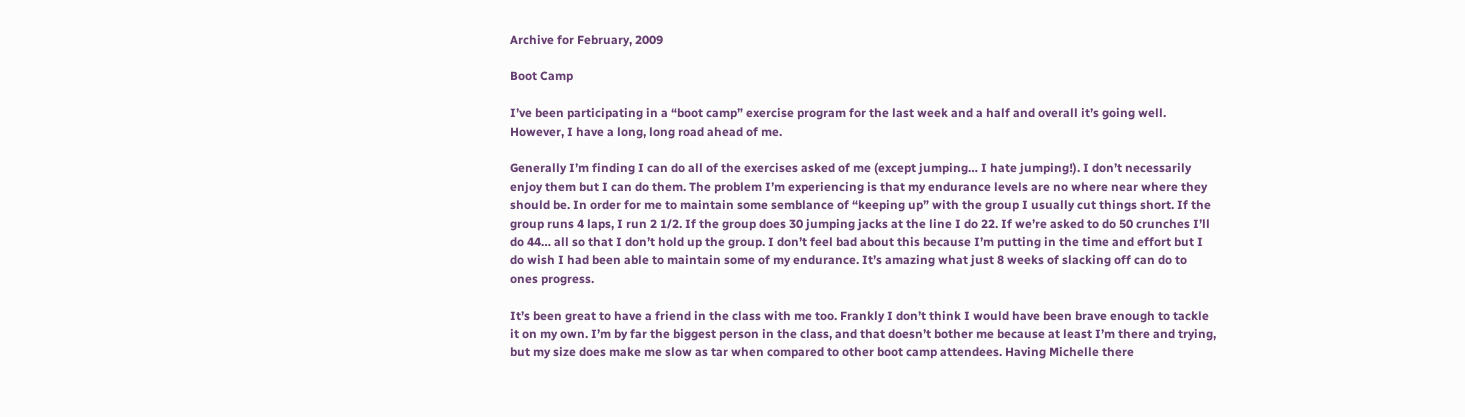Archive for February, 2009

Boot Camp

I’ve been participating in a “boot camp” exercise program for the last week and a half and overall it’s going well.  However, I have a long, long road ahead of me.

Generally I’m finding I can do all of the exercises asked of me (except jumping… I hate jumping!). I don’t necessarily enjoy them but I can do them. The problem I’m experiencing is that my endurance levels are no where near where they should be. In order for me to maintain some semblance of “keeping up” with the group I usually cut things short. If the group runs 4 laps, I run 2 1/2. If the group does 30 jumping jacks at the line I do 22. If we’re asked to do 50 crunches I’ll do 44… all so that I don’t hold up the group. I don’t feel bad about this because I’m putting in the time and effort but I do wish I had been able to maintain some of my endurance. It’s amazing what just 8 weeks of slacking off can do to ones progress.

It’s been great to have a friend in the class with me too. Frankly I don’t think I would have been brave enough to tackle it on my own. I’m by far the biggest person in the class, and that doesn’t bother me because at least I’m there and trying, but my size does make me slow as tar when compared to other boot camp attendees. Having Michelle there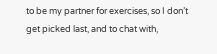to be my partner for exercises, so I don’t get picked last, and to chat with,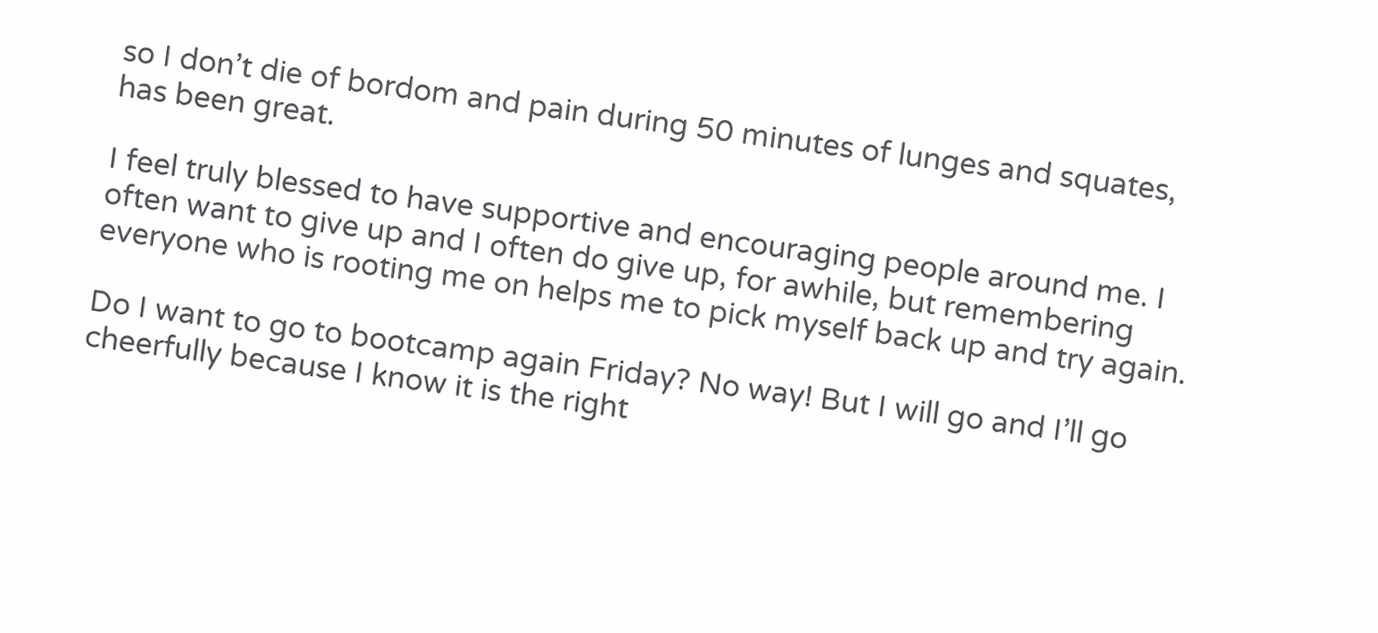so I don’t die of bordom and pain during 50 minutes of lunges and squates, has been great.

I feel truly blessed to have supportive and encouraging people around me. I often want to give up and I often do give up, for awhile, but remembering everyone who is rooting me on helps me to pick myself back up and try again.

Do I want to go to bootcamp again Friday? No way! But I will go and I’ll go cheerfully because I know it is the right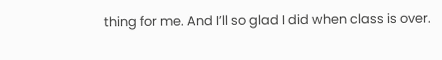thing for me. And I’ll so glad I did when class is over.